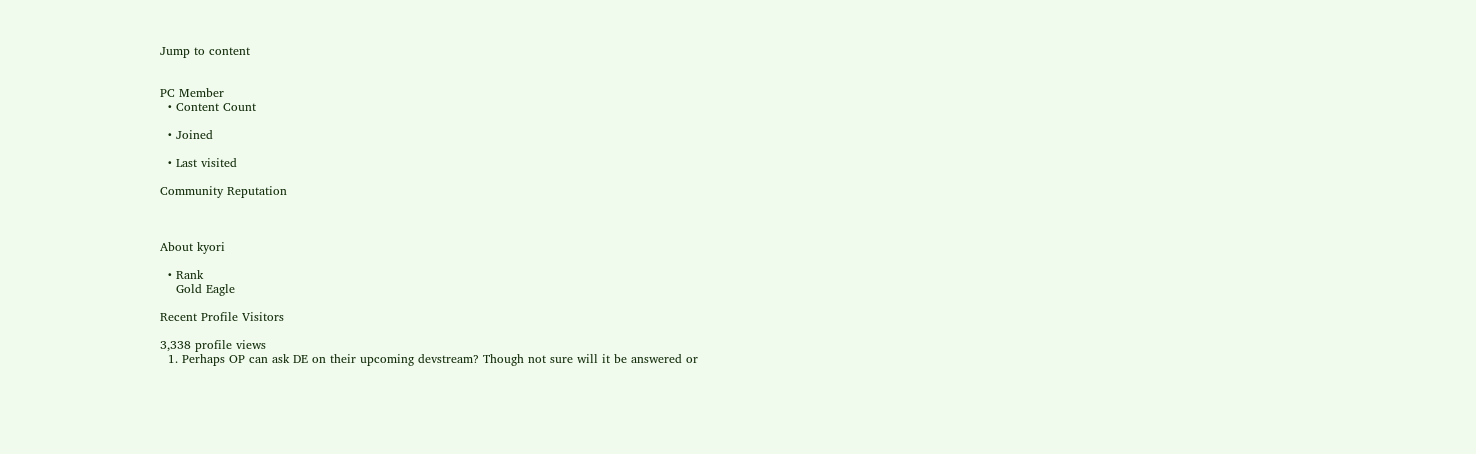Jump to content


PC Member
  • Content Count

  • Joined

  • Last visited

Community Reputation



About kyori

  • Rank
    Gold Eagle

Recent Profile Visitors

3,338 profile views
  1. Perhaps OP can ask DE on their upcoming devstream? Though not sure will it be answered or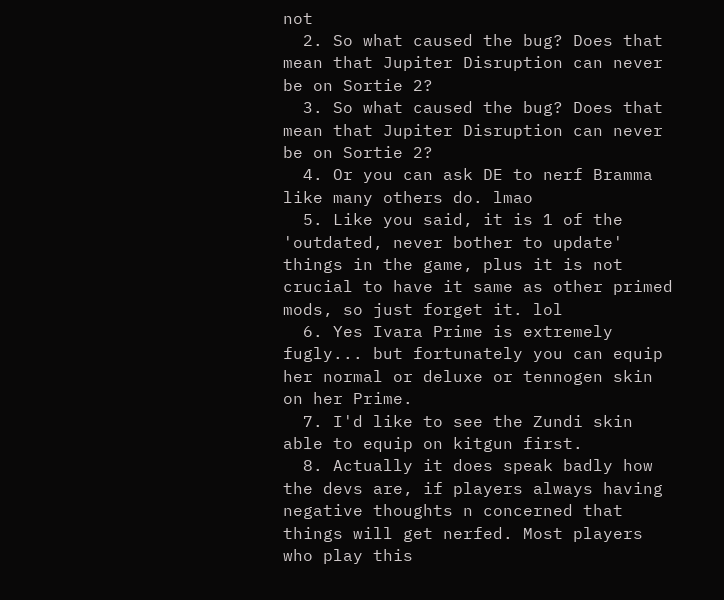not
  2. So what caused the bug? Does that mean that Jupiter Disruption can never be on Sortie 2?
  3. So what caused the bug? Does that mean that Jupiter Disruption can never be on Sortie 2?
  4. Or you can ask DE to nerf Bramma like many others do. lmao
  5. Like you said, it is 1 of the 'outdated, never bother to update' things in the game, plus it is not crucial to have it same as other primed mods, so just forget it. lol
  6. Yes Ivara Prime is extremely fugly... but fortunately you can equip her normal or deluxe or tennogen skin on her Prime.
  7. I'd like to see the Zundi skin able to equip on kitgun first.
  8. Actually it does speak badly how the devs are, if players always having negative thoughts n concerned that things will get nerfed. Most players who play this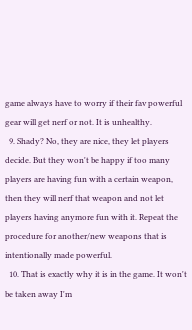game always have to worry if their fav powerful gear will get nerf or not. It is unhealthy.
  9. Shady? No, they are nice, they let players decide. But they won't be happy if too many players are having fun with a certain weapon, then they will nerf that weapon and not let players having anymore fun with it. Repeat the procedure for another/new weapons that is intentionally made powerful.
  10. That is exactly why it is in the game. It won't be taken away I'm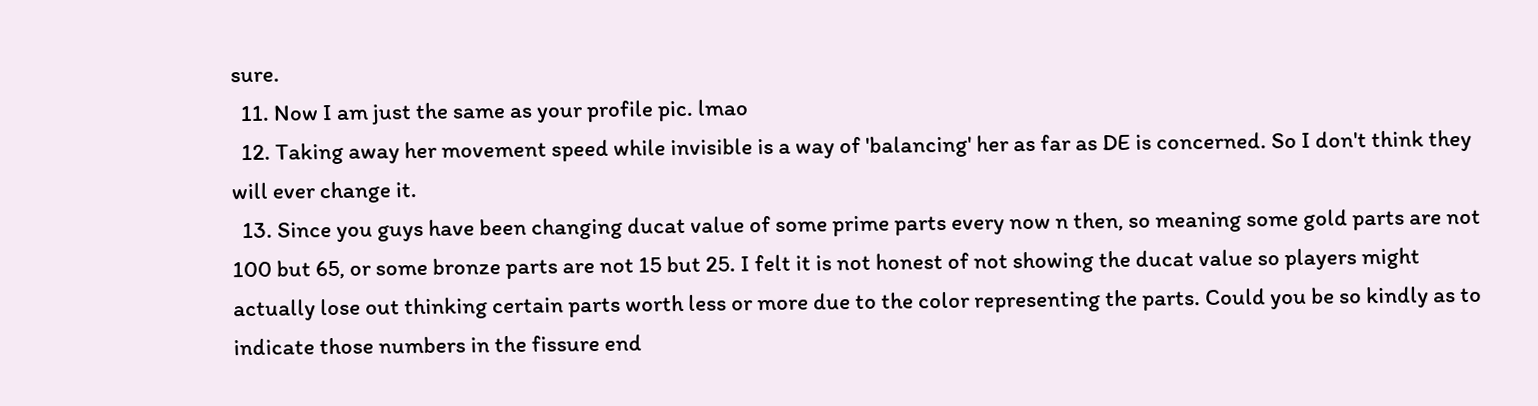sure.
  11. Now I am just the same as your profile pic. lmao
  12. Taking away her movement speed while invisible is a way of 'balancing' her as far as DE is concerned. So I don't think they will ever change it.
  13. Since you guys have been changing ducat value of some prime parts every now n then, so meaning some gold parts are not 100 but 65, or some bronze parts are not 15 but 25. I felt it is not honest of not showing the ducat value so players might actually lose out thinking certain parts worth less or more due to the color representing the parts. Could you be so kindly as to indicate those numbers in the fissure end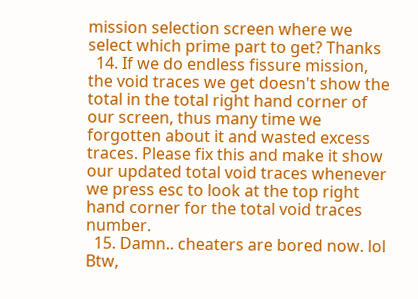mission selection screen where we select which prime part to get? Thanks
  14. If we do endless fissure mission, the void traces we get doesn't show the total in the total right hand corner of our screen, thus many time we forgotten about it and wasted excess traces. Please fix this and make it show our updated total void traces whenever we press esc to look at the top right hand corner for the total void traces number.
  15. Damn.. cheaters are bored now. lol Btw,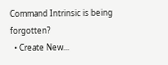Command Intrinsic is being forgotten?
  • Create New...